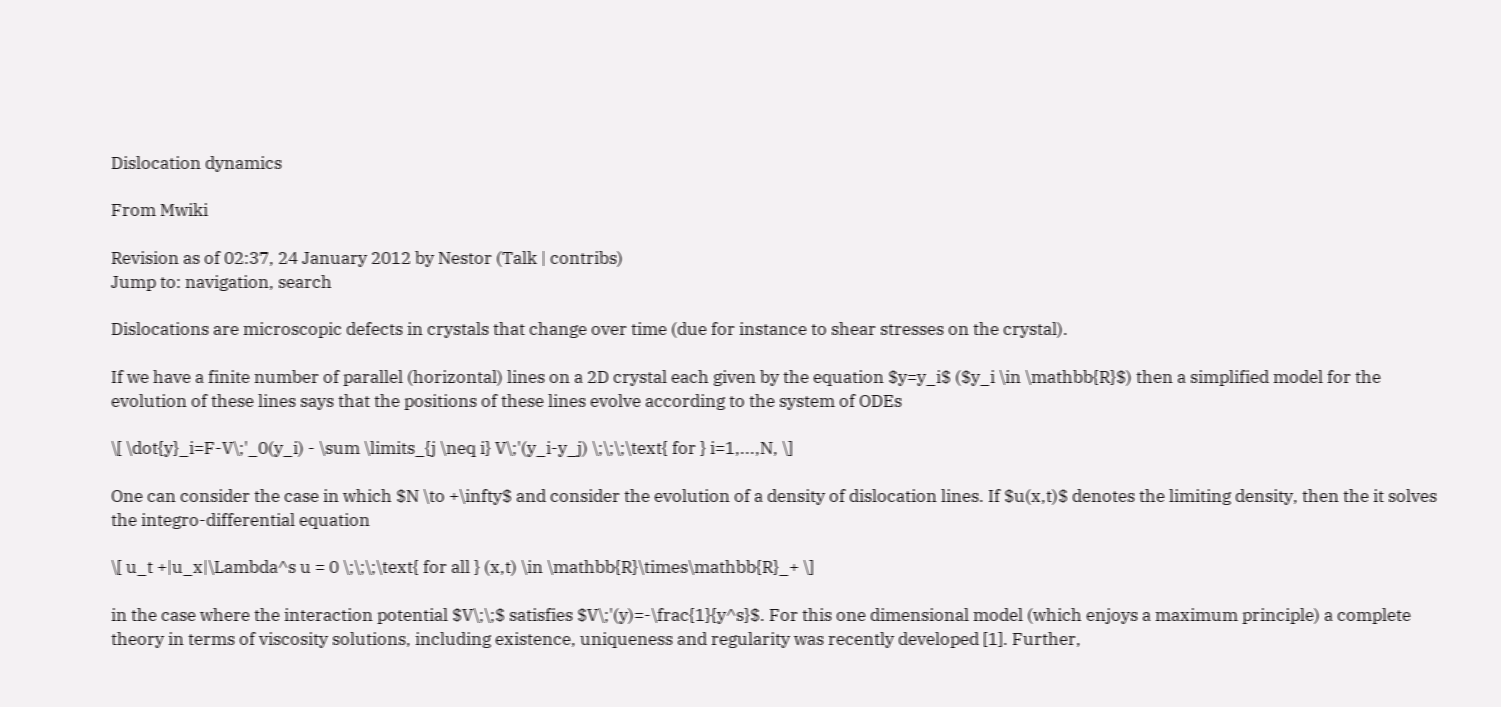Dislocation dynamics

From Mwiki

Revision as of 02:37, 24 January 2012 by Nestor (Talk | contribs)
Jump to: navigation, search

Dislocations are microscopic defects in crystals that change over time (due for instance to shear stresses on the crystal).

If we have a finite number of parallel (horizontal) lines on a 2D crystal each given by the equation $y=y_i$ ($y_i \in \mathbb{R}$) then a simplified model for the evolution of these lines says that the positions of these lines evolve according to the system of ODEs

\[ \dot{y}_i=F-V\;'_0(y_i) - \sum \limits_{j \neq i} V\;'(y_i-y_j) \;\;\;\text{ for } i=1,...,N, \]

One can consider the case in which $N \to +\infty$ and consider the evolution of a density of dislocation lines. If $u(x,t)$ denotes the limiting density, then the it solves the integro-differential equation

\[ u_t +|u_x|\Lambda^s u = 0 \;\;\;\text{ for all } (x,t) \in \mathbb{R}\times\mathbb{R}_+ \]

in the case where the interaction potential $V\;\;$ satisfies $V\;'(y)=-\frac{1}{y^s}$. For this one dimensional model (which enjoys a maximum principle) a complete theory in terms of viscosity solutions, including existence, uniqueness and regularity was recently developed [1]. Further,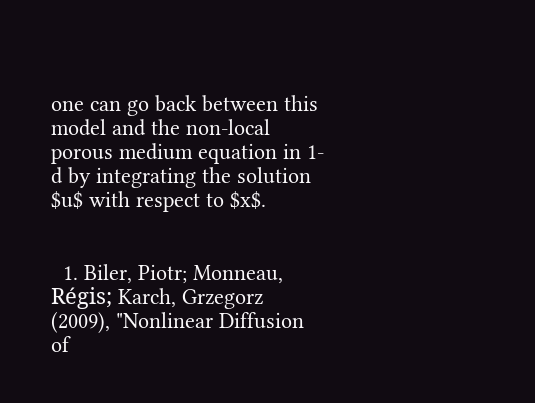one can go back between this model and the non-local porous medium equation in 1-d by integrating the solution $u$ with respect to $x$.


  1. Biler, Piotr; Monneau, Régis; Karch, Grzegorz (2009), "Nonlinear Diffusion of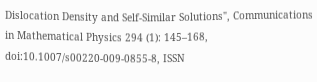Dislocation Density and Self-Similar Solutions", Communications in Mathematical Physics 294 (1): 145–168, doi:10.1007/s00220-009-0855-8, ISSN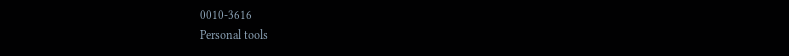0010-3616
Personal tools